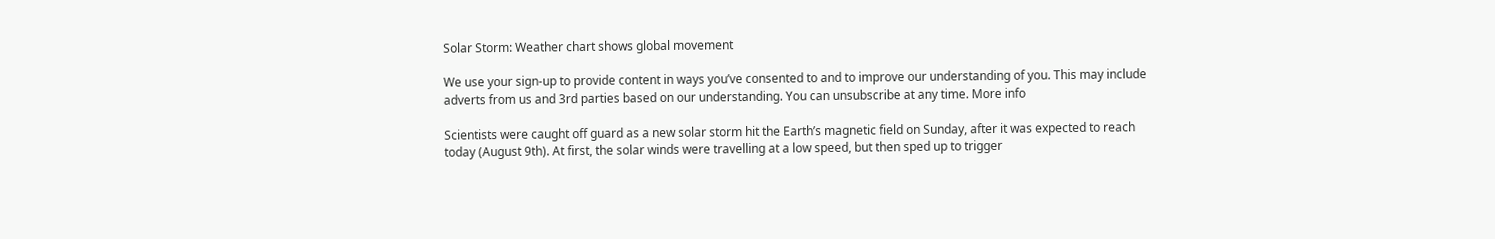Solar Storm: Weather chart shows global movement

We use your sign-up to provide content in ways you’ve consented to and to improve our understanding of you. This may include adverts from us and 3rd parties based on our understanding. You can unsubscribe at any time. More info

Scientists were caught off guard as a new solar storm hit the Earth’s magnetic field on Sunday, after it was expected to reach today (August 9th). At first, the solar winds were travelling at a low speed, but then sped up to trigger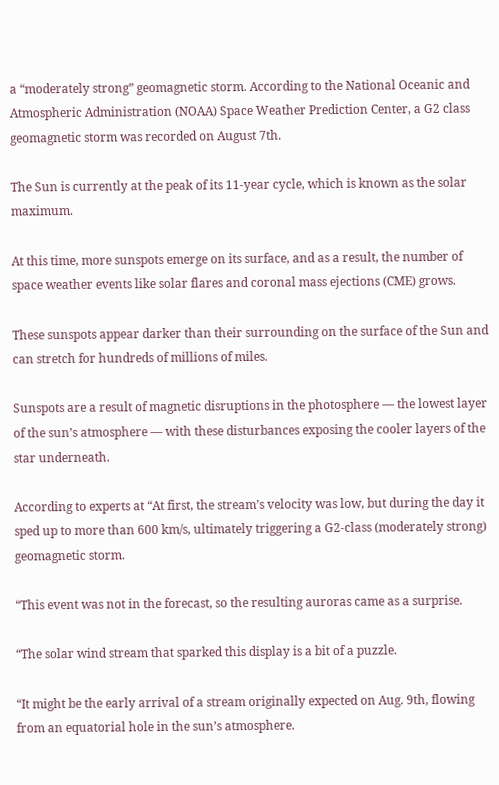a “moderately strong” geomagnetic storm. According to the National Oceanic and Atmospheric Administration (NOAA) Space Weather Prediction Center, a G2 class geomagnetic storm was recorded on August 7th.

The Sun is currently at the peak of its 11-year cycle, which is known as the solar maximum.

At this time, more sunspots emerge on its surface, and as a result, the number of space weather events like solar flares and coronal mass ejections (CME) grows.

These sunspots appear darker than their surrounding on the surface of the Sun and can stretch for hundreds of millions of miles.

Sunspots are a result of magnetic disruptions in the photosphere — the lowest layer of the sun’s atmosphere — with these disturbances exposing the cooler layers of the star underneath.

According to experts at “At first, the stream’s velocity was low, but during the day it sped up to more than 600 km/s, ultimately triggering a G2-class (moderately strong) geomagnetic storm.

“This event was not in the forecast, so the resulting auroras came as a surprise.

“The solar wind stream that sparked this display is a bit of a puzzle.

“It might be the early arrival of a stream originally expected on Aug. 9th, flowing from an equatorial hole in the sun’s atmosphere.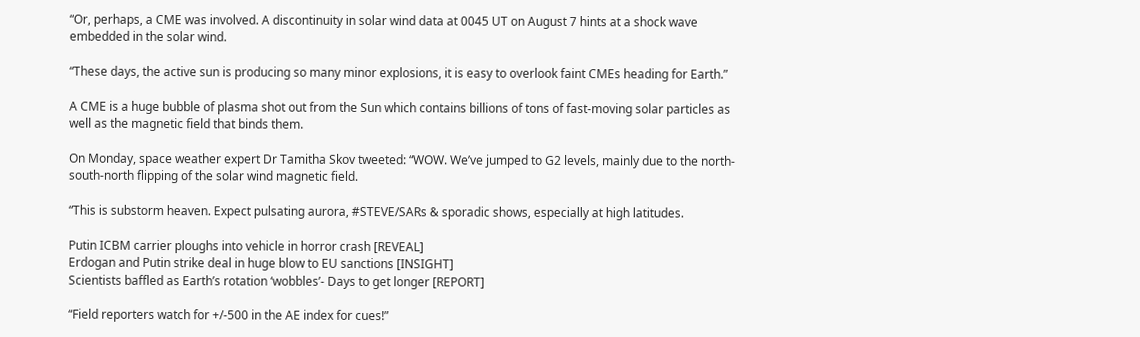“Or, perhaps, a CME was involved. A discontinuity in solar wind data at 0045 UT on August 7 hints at a shock wave embedded in the solar wind.

“These days, the active sun is producing so many minor explosions, it is easy to overlook faint CMEs heading for Earth.”

A CME is a huge bubble of plasma shot out from the Sun which contains billions of tons of fast-moving solar particles as well as the magnetic field that binds them.

On Monday, space weather expert Dr Tamitha Skov tweeted: “WOW. We’ve jumped to G2 levels, mainly due to the north-south-north flipping of the solar wind magnetic field.

“This is substorm heaven. Expect pulsating aurora, #STEVE/SARs & sporadic shows, especially at high latitudes.

Putin ICBM carrier ploughs into vehicle in horror crash [REVEAL]
Erdogan and Putin strike deal in huge blow to EU sanctions [INSIGHT]
Scientists baffled as Earth’s rotation ‘wobbles’- Days to get longer [REPORT]

“Field reporters watch for +/-500 in the AE index for cues!”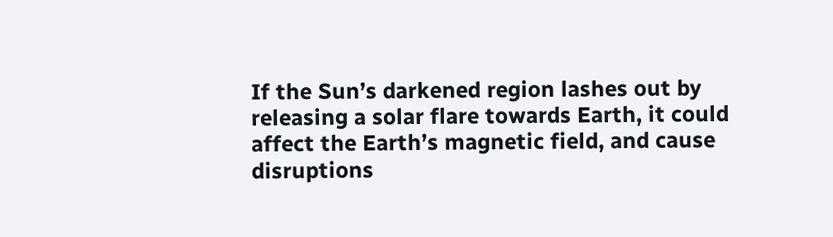If the Sun’s darkened region lashes out by releasing a solar flare towards Earth, it could affect the Earth’s magnetic field, and cause disruptions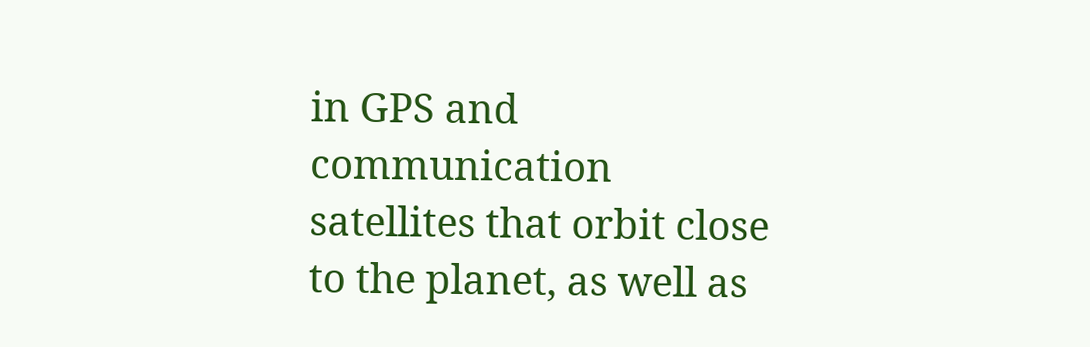in GPS and communication satellites that orbit close to the planet, as well as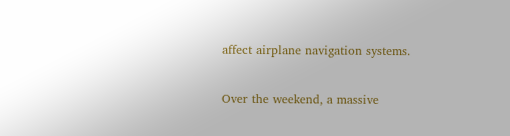affect airplane navigation systems.

Over the weekend, a massive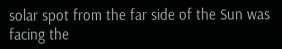solar spot from the far side of the Sun was facing the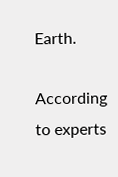Earth.

According to experts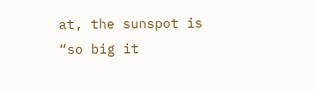at, the sunspot is “so big it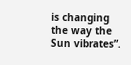is changing the way the Sun vibrates”.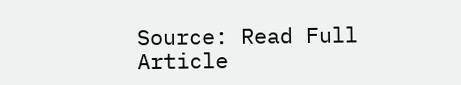Source: Read Full Article